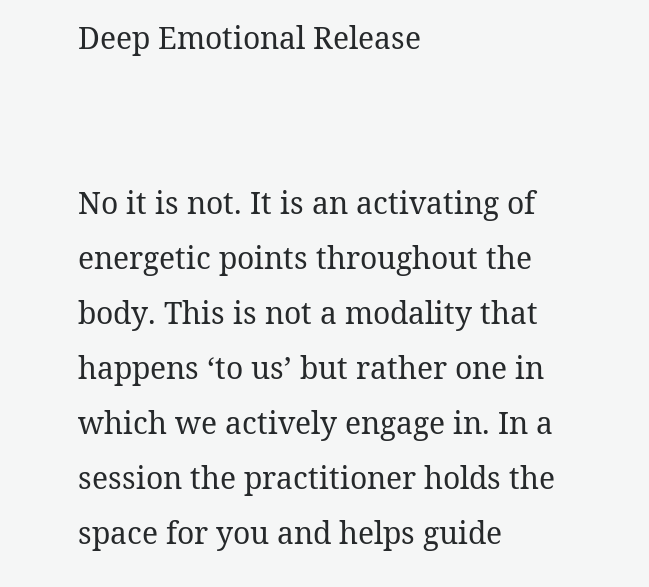Deep Emotional Release


No it is not. It is an activating of energetic points throughout the body. This is not a modality that happens ‘to us’ but rather one in which we actively engage in. In a session the practitioner holds the space for you and helps guide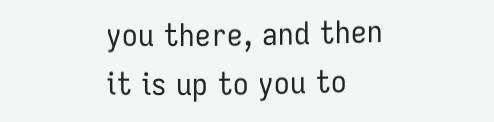you there, and then it is up to you to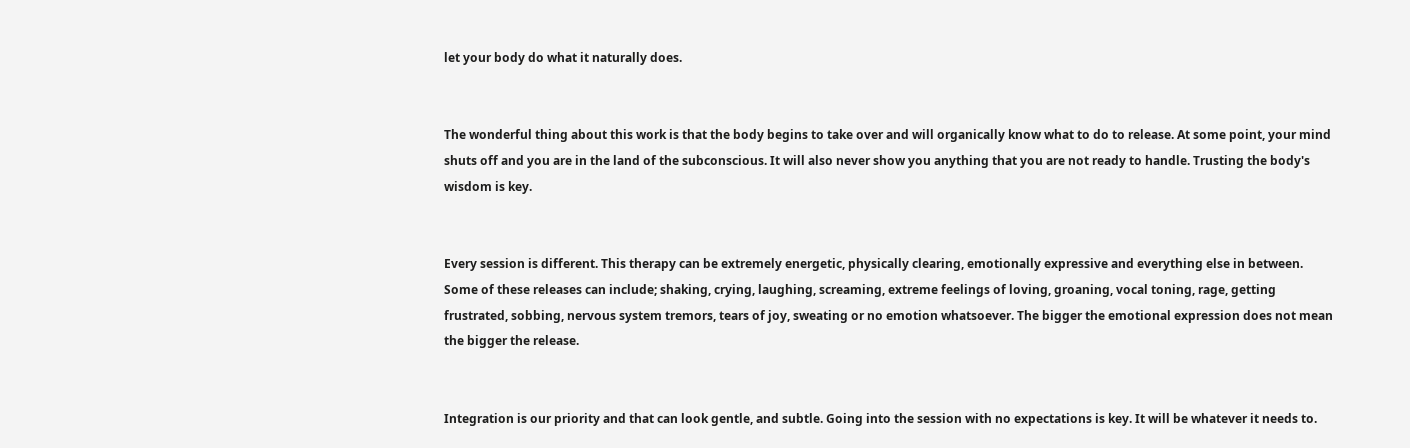let your body do what it naturally does.


The wonderful thing about this work is that the body begins to take over and will organically know what to do to release. At some point, your mind shuts off and you are in the land of the subconscious. It will also never show you anything that you are not ready to handle. Trusting the body's wisdom is key.


Every session is different. This therapy can be extremely energetic, physically clearing, emotionally expressive and everything else in between. Some of these releases can include; shaking, crying, laughing, screaming, extreme feelings of loving, groaning, vocal toning, rage, getting frustrated, sobbing, nervous system tremors, tears of joy, sweating or no emotion whatsoever. The bigger the emotional expression does not mean the bigger the release.


Integration is our priority and that can look gentle, and subtle. Going into the session with no expectations is key. It will be whatever it needs to.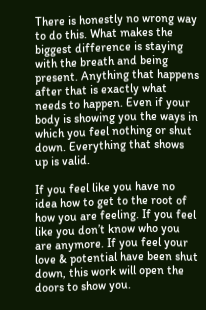There is honestly no wrong way to do this. What makes the biggest difference is staying with the breath and being present. Anything that happens after that is exactly what needs to happen. Even if your body is showing you the ways in which you feel nothing or shut down. Everything that shows up is valid.

If you feel like you have no idea how to get to the root of how you are feeling. If you feel like you don’t know who you are anymore. If you feel your love & potential have been shut down, this work will open the doors to show you.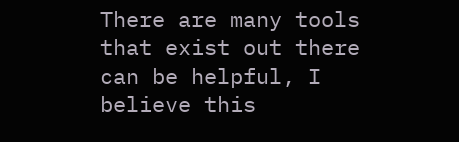There are many tools that exist out there can be helpful, I believe this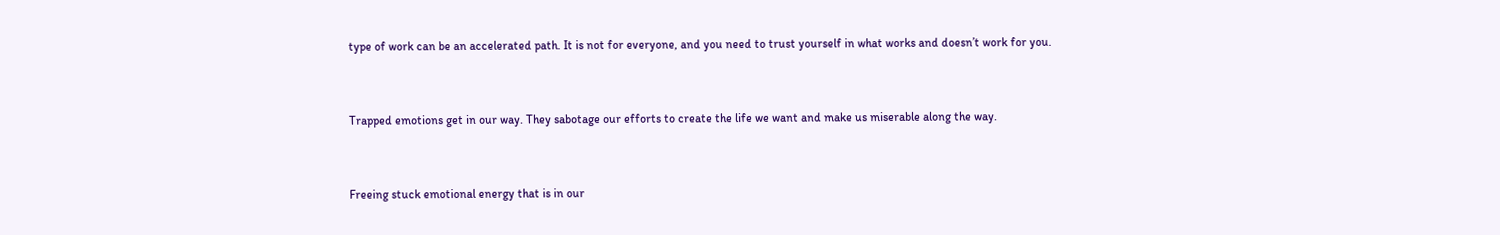type of work can be an accelerated path. It is not for everyone, and you need to trust yourself in what works and doesn’t work for you.


Trapped emotions get in our way. They sabotage our efforts to create the life we want and make us miserable along the way.


Freeing stuck emotional energy that is in our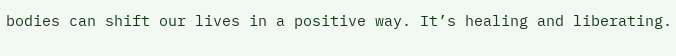bodies can shift our lives in a positive way. It’s healing and liberating.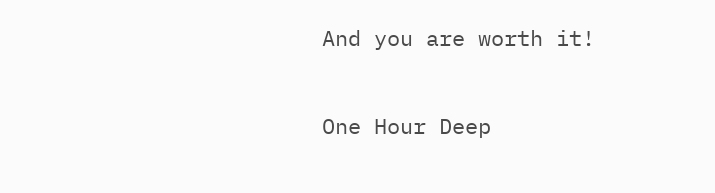And you are worth it!

One Hour Deep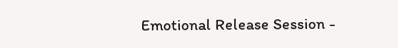Emotional Release Session -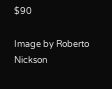$90

Image by Roberto Nickson